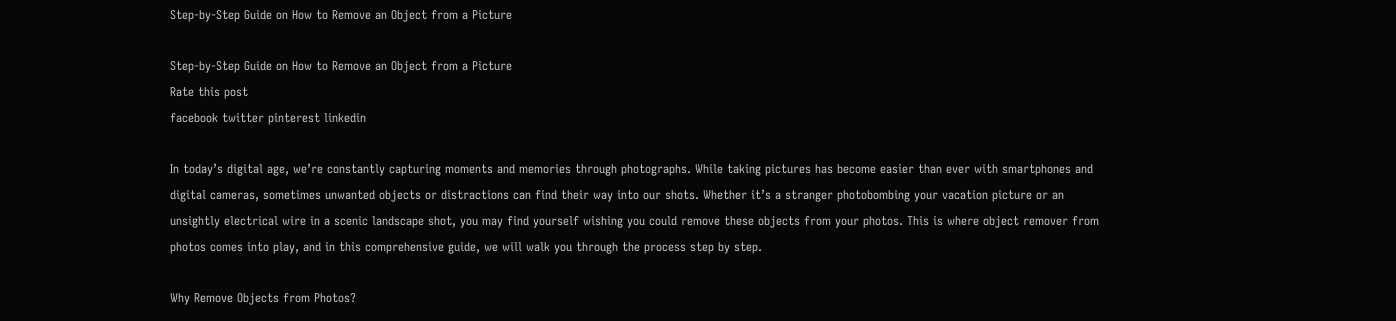Step-by-Step Guide on How to Remove an Object from a Picture

Step-by-Step Guide on How to Remove an Object from a Picture
Rate this post
facebook twitter pinterest linkedin

In today’s digital age, we’re constantly capturing moments and memories through photographs. While taking pictures has become easier than ever with smartphones and digital cameras, sometimes unwanted objects or distractions can find their way into our shots. Whether it’s a stranger photobombing your vacation picture or an unsightly electrical wire in a scenic landscape shot, you may find yourself wishing you could remove these objects from your photos. This is where object remover from photos comes into play, and in this comprehensive guide, we will walk you through the process step by step.

Why Remove Objects from Photos?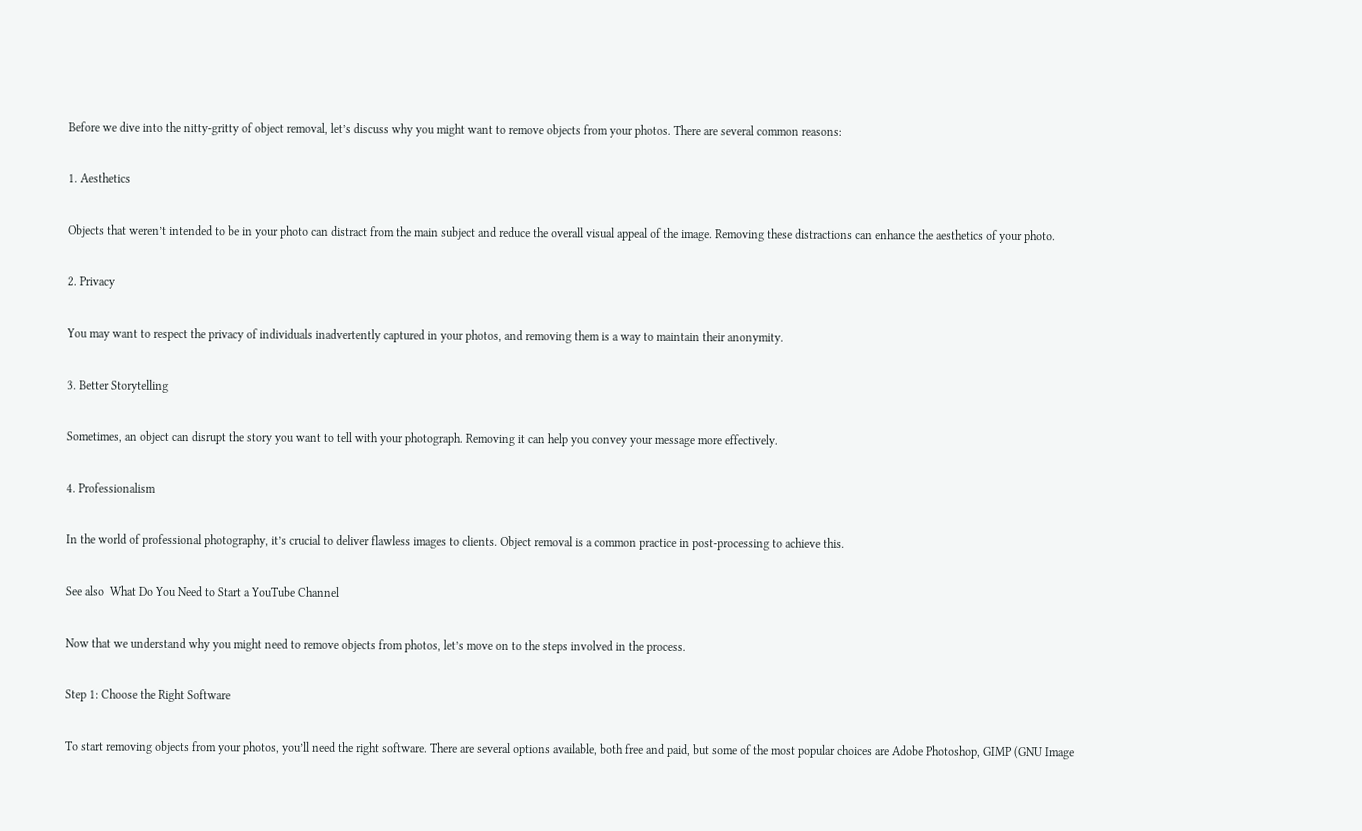Before we dive into the nitty-gritty of object removal, let’s discuss why you might want to remove objects from your photos. There are several common reasons:

1. Aesthetics

Objects that weren’t intended to be in your photo can distract from the main subject and reduce the overall visual appeal of the image. Removing these distractions can enhance the aesthetics of your photo.

2. Privacy

You may want to respect the privacy of individuals inadvertently captured in your photos, and removing them is a way to maintain their anonymity.

3. Better Storytelling

Sometimes, an object can disrupt the story you want to tell with your photograph. Removing it can help you convey your message more effectively.

4. Professionalism

In the world of professional photography, it’s crucial to deliver flawless images to clients. Object removal is a common practice in post-processing to achieve this.

See also  What Do You Need to Start a YouTube Channel

Now that we understand why you might need to remove objects from photos, let’s move on to the steps involved in the process.

Step 1: Choose the Right Software

To start removing objects from your photos, you’ll need the right software. There are several options available, both free and paid, but some of the most popular choices are Adobe Photoshop, GIMP (GNU Image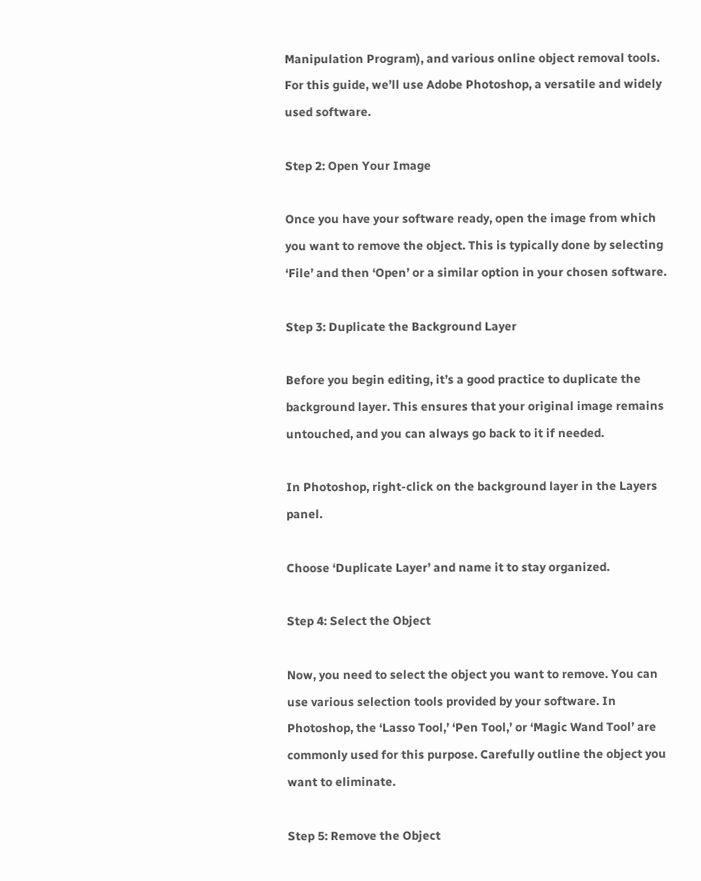Manipulation Program), and various online object removal tools. For this guide, we’ll use Adobe Photoshop, a versatile and widely used software.

Step 2: Open Your Image

Once you have your software ready, open the image from which you want to remove the object. This is typically done by selecting ‘File’ and then ‘Open’ or a similar option in your chosen software.

Step 3: Duplicate the Background Layer

Before you begin editing, it’s a good practice to duplicate the background layer. This ensures that your original image remains untouched, and you can always go back to it if needed.

In Photoshop, right-click on the background layer in the Layers panel.

Choose ‘Duplicate Layer’ and name it to stay organized.

Step 4: Select the Object

Now, you need to select the object you want to remove. You can use various selection tools provided by your software. In Photoshop, the ‘Lasso Tool,’ ‘Pen Tool,’ or ‘Magic Wand Tool’ are commonly used for this purpose. Carefully outline the object you want to eliminate.

Step 5: Remove the Object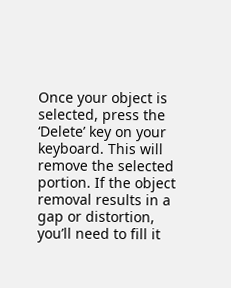Once your object is selected, press the ‘Delete’ key on your keyboard. This will remove the selected portion. If the object removal results in a gap or distortion, you’ll need to fill it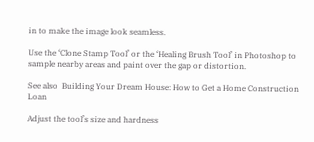in to make the image look seamless.

Use the ‘Clone Stamp Tool’ or the ‘Healing Brush Tool’ in Photoshop to sample nearby areas and paint over the gap or distortion.

See also  Building Your Dream House: How to Get a Home Construction Loan

Adjust the tool’s size and hardness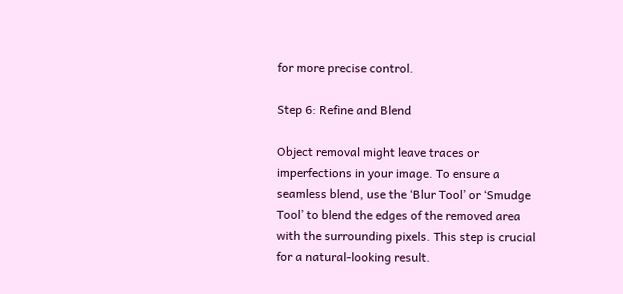for more precise control.

Step 6: Refine and Blend

Object removal might leave traces or imperfections in your image. To ensure a seamless blend, use the ‘Blur Tool’ or ‘Smudge Tool’ to blend the edges of the removed area with the surrounding pixels. This step is crucial for a natural-looking result.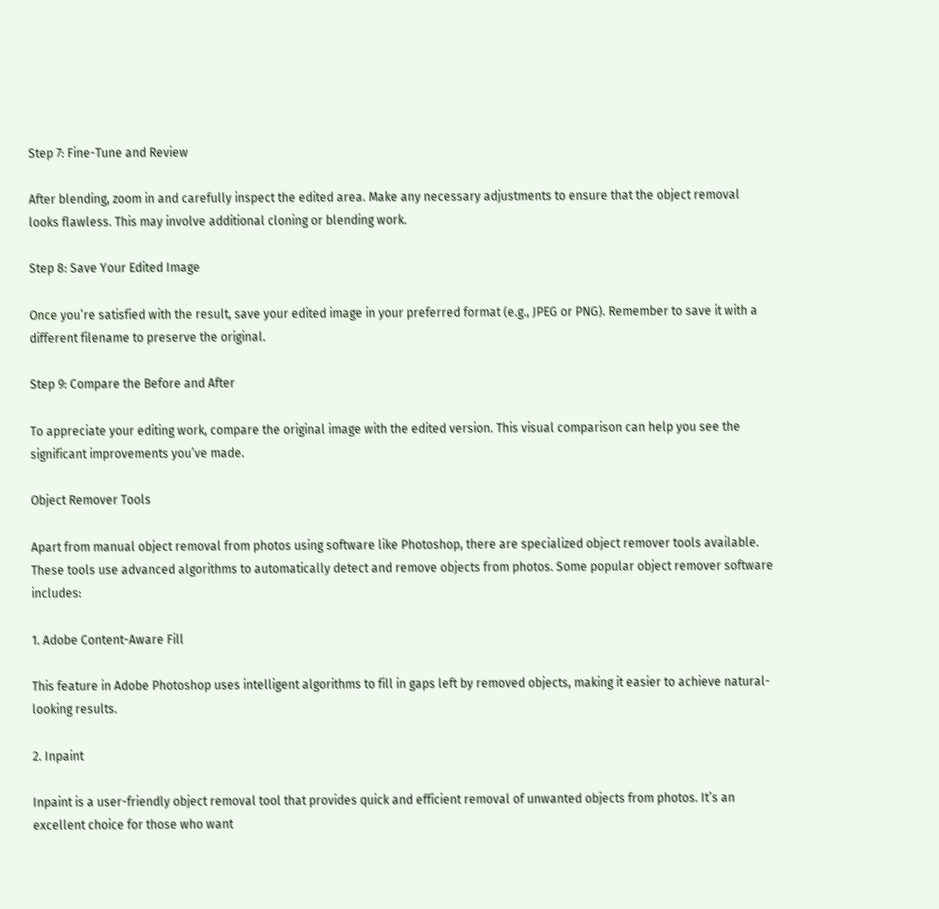Step 7: Fine-Tune and Review

After blending, zoom in and carefully inspect the edited area. Make any necessary adjustments to ensure that the object removal looks flawless. This may involve additional cloning or blending work.

Step 8: Save Your Edited Image

Once you’re satisfied with the result, save your edited image in your preferred format (e.g., JPEG or PNG). Remember to save it with a different filename to preserve the original.

Step 9: Compare the Before and After

To appreciate your editing work, compare the original image with the edited version. This visual comparison can help you see the significant improvements you’ve made.

Object Remover Tools

Apart from manual object removal from photos using software like Photoshop, there are specialized object remover tools available. These tools use advanced algorithms to automatically detect and remove objects from photos. Some popular object remover software includes:

1. Adobe Content-Aware Fill

This feature in Adobe Photoshop uses intelligent algorithms to fill in gaps left by removed objects, making it easier to achieve natural-looking results.

2. Inpaint

Inpaint is a user-friendly object removal tool that provides quick and efficient removal of unwanted objects from photos. It’s an excellent choice for those who want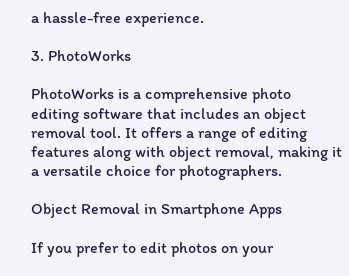a hassle-free experience.

3. PhotoWorks

PhotoWorks is a comprehensive photo editing software that includes an object removal tool. It offers a range of editing features along with object removal, making it a versatile choice for photographers.

Object Removal in Smartphone Apps

If you prefer to edit photos on your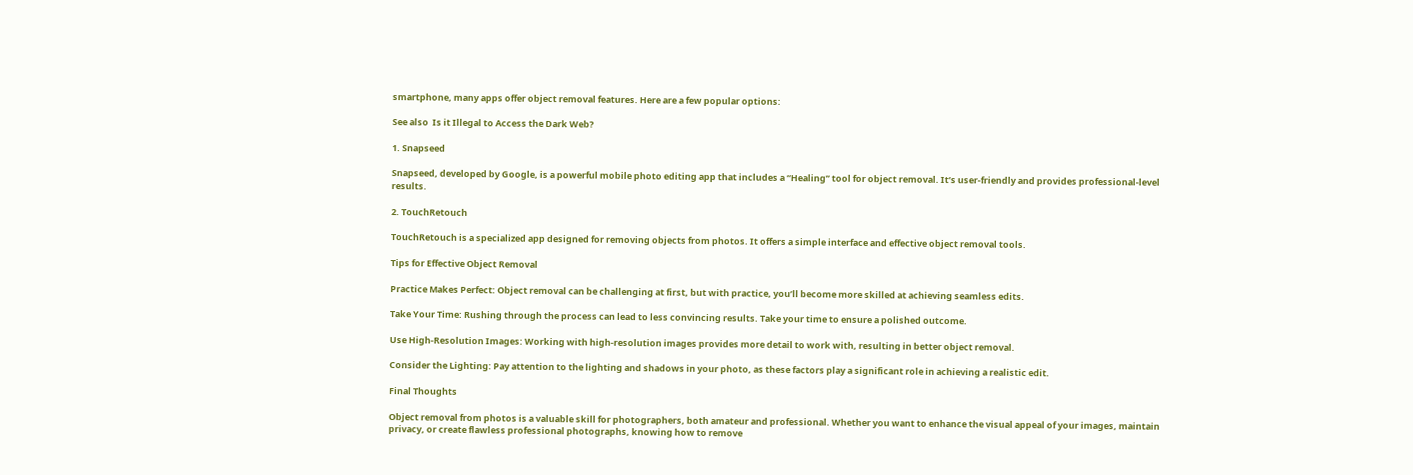smartphone, many apps offer object removal features. Here are a few popular options:

See also  Is it Illegal to Access the Dark Web?

1. Snapseed

Snapseed, developed by Google, is a powerful mobile photo editing app that includes a “Healing” tool for object removal. It’s user-friendly and provides professional-level results.

2. TouchRetouch

TouchRetouch is a specialized app designed for removing objects from photos. It offers a simple interface and effective object removal tools.

Tips for Effective Object Removal

Practice Makes Perfect: Object removal can be challenging at first, but with practice, you’ll become more skilled at achieving seamless edits.

Take Your Time: Rushing through the process can lead to less convincing results. Take your time to ensure a polished outcome.

Use High-Resolution Images: Working with high-resolution images provides more detail to work with, resulting in better object removal.

Consider the Lighting: Pay attention to the lighting and shadows in your photo, as these factors play a significant role in achieving a realistic edit.

Final Thoughts

Object removal from photos is a valuable skill for photographers, both amateur and professional. Whether you want to enhance the visual appeal of your images, maintain privacy, or create flawless professional photographs, knowing how to remove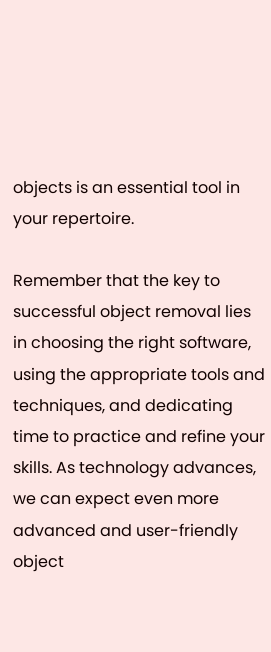objects is an essential tool in your repertoire.

Remember that the key to successful object removal lies in choosing the right software, using the appropriate tools and techniques, and dedicating time to practice and refine your skills. As technology advances, we can expect even more advanced and user-friendly object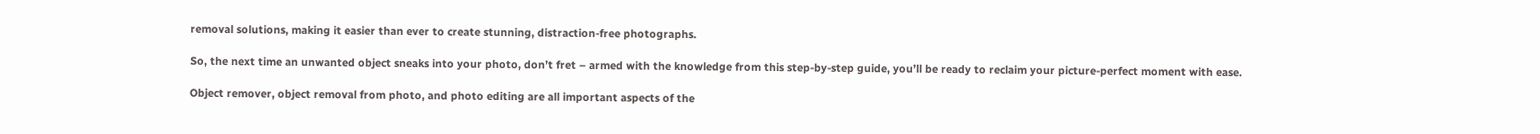removal solutions, making it easier than ever to create stunning, distraction-free photographs.

So, the next time an unwanted object sneaks into your photo, don’t fret – armed with the knowledge from this step-by-step guide, you’ll be ready to reclaim your picture-perfect moment with ease.

Object remover, object removal from photo, and photo editing are all important aspects of the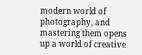modern world of photography, and mastering them opens up a world of creative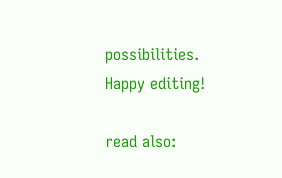possibilities. Happy editing!

read also: